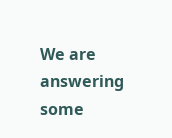We are answering some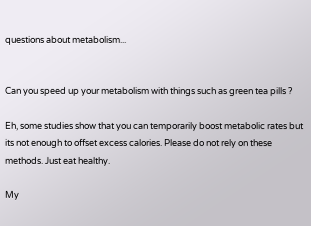questions about metabolism...


Can you speed up your metabolism with things such as green tea pills ?

Eh, some studies show that you can temporarily boost metabolic rates but its not enough to offset excess calories. Please do not rely on these methods. Just eat healthy.

My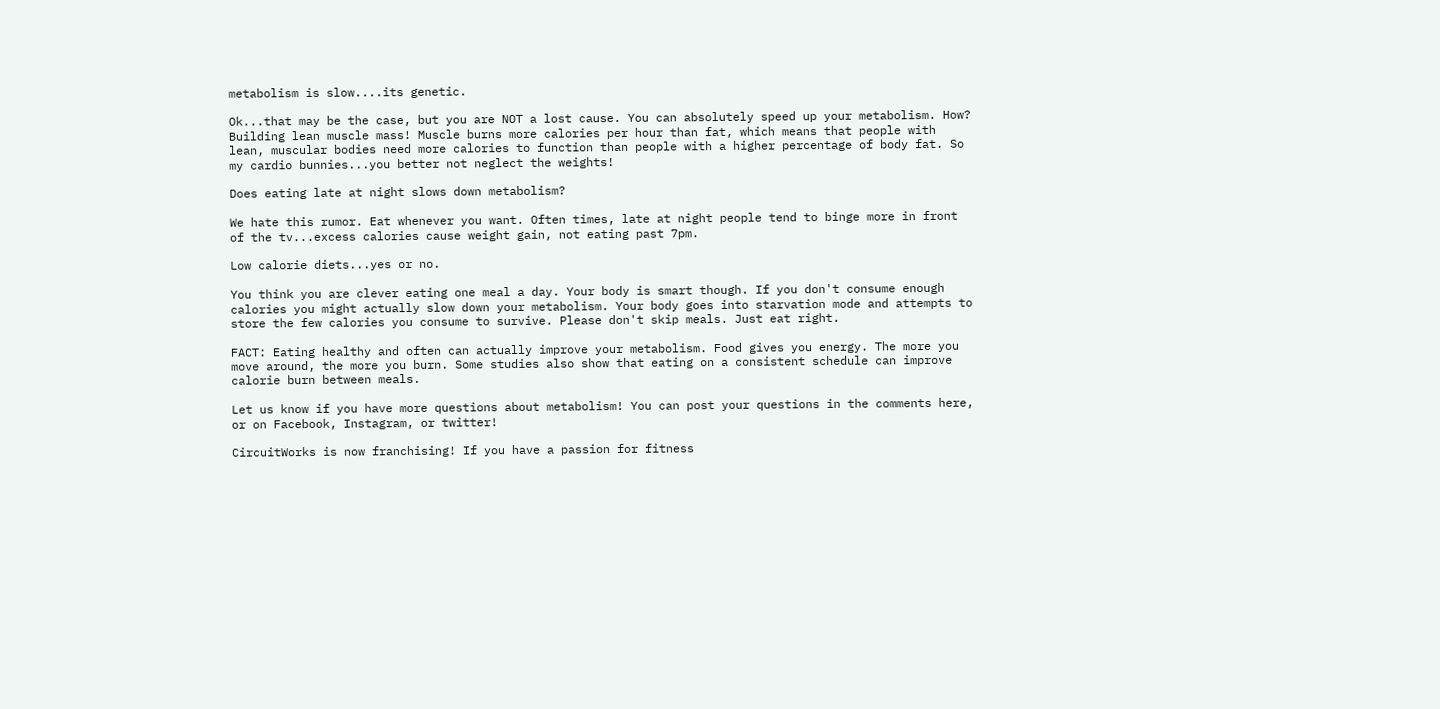metabolism is slow....its genetic.

Ok...that may be the case, but you are NOT a lost cause. You can absolutely speed up your metabolism. How? Building lean muscle mass! Muscle burns more calories per hour than fat, which means that people with lean, muscular bodies need more calories to function than people with a higher percentage of body fat. So my cardio bunnies...you better not neglect the weights!

Does eating late at night slows down metabolism?

We hate this rumor. Eat whenever you want. Often times, late at night people tend to binge more in front of the tv...excess calories cause weight gain, not eating past 7pm.

Low calorie diets...yes or no.

You think you are clever eating one meal a day. Your body is smart though. If you don't consume enough calories you might actually slow down your metabolism. Your body goes into starvation mode and attempts to store the few calories you consume to survive. Please don't skip meals. Just eat right.

FACT: Eating healthy and often can actually improve your metabolism. Food gives you energy. The more you move around, the more you burn. Some studies also show that eating on a consistent schedule can improve calorie burn between meals.

Let us know if you have more questions about metabolism! You can post your questions in the comments here, or on Facebook, Instagram, or twitter!

CircuitWorks is now franchising! If you have a passion for fitness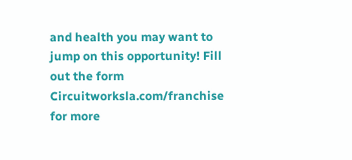and health you may want to jump on this opportunity! Fill out the form Circuitworksla.com/franchise for more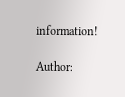information!

Author: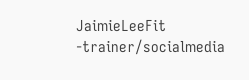JaimieLeeFit -trainer/socialmedia